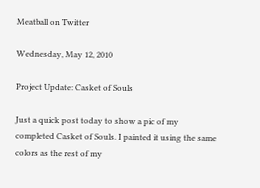Meatball on Twitter

Wednesday, May 12, 2010

Project Update: Casket of Souls

Just a quick post today to show a pic of my completed Casket of Souls. I painted it using the same colors as the rest of my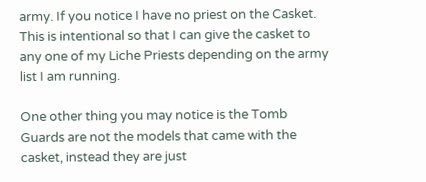army. If you notice I have no priest on the Casket. This is intentional so that I can give the casket to any one of my Liche Priests depending on the army list I am running.

One other thing you may notice is the Tomb Guards are not the models that came with the casket, instead they are just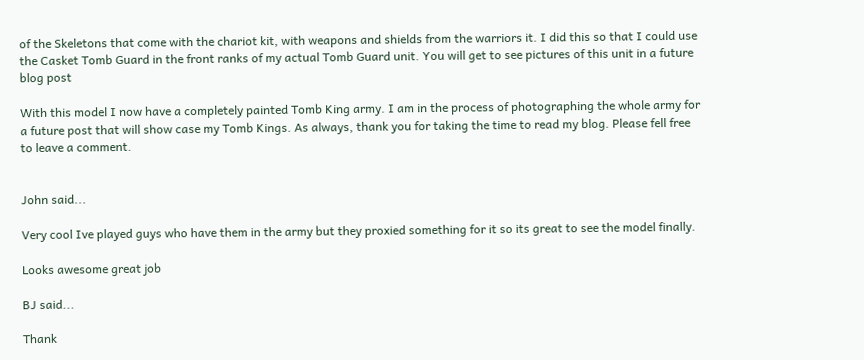of the Skeletons that come with the chariot kit, with weapons and shields from the warriors it. I did this so that I could use the Casket Tomb Guard in the front ranks of my actual Tomb Guard unit. You will get to see pictures of this unit in a future blog post

With this model I now have a completely painted Tomb King army. I am in the process of photographing the whole army for a future post that will show case my Tomb Kings. As always, thank you for taking the time to read my blog. Please fell free to leave a comment.


John said...

Very cool Ive played guys who have them in the army but they proxied something for it so its great to see the model finally.

Looks awesome great job

BJ said...

Thank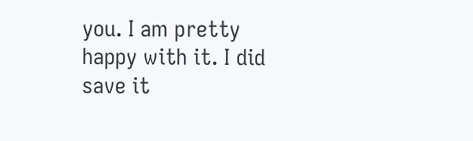you. I am pretty happy with it. I did save it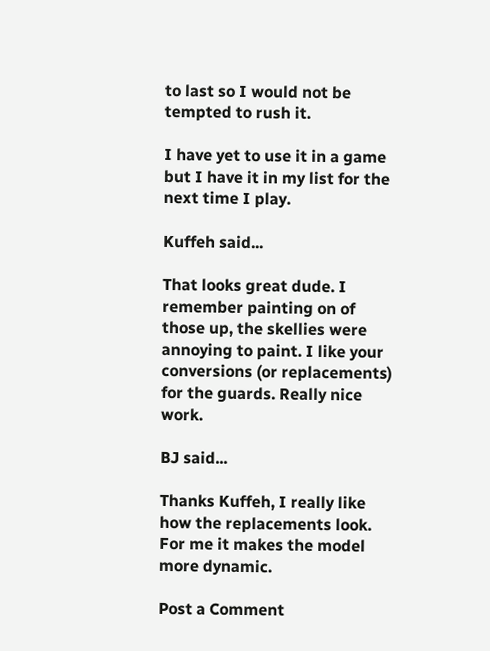to last so I would not be tempted to rush it.

I have yet to use it in a game but I have it in my list for the next time I play.

Kuffeh said...

That looks great dude. I remember painting on of those up, the skellies were annoying to paint. I like your conversions (or replacements) for the guards. Really nice work.

BJ said...

Thanks Kuffeh, I really like how the replacements look. For me it makes the model more dynamic.

Post a Comment